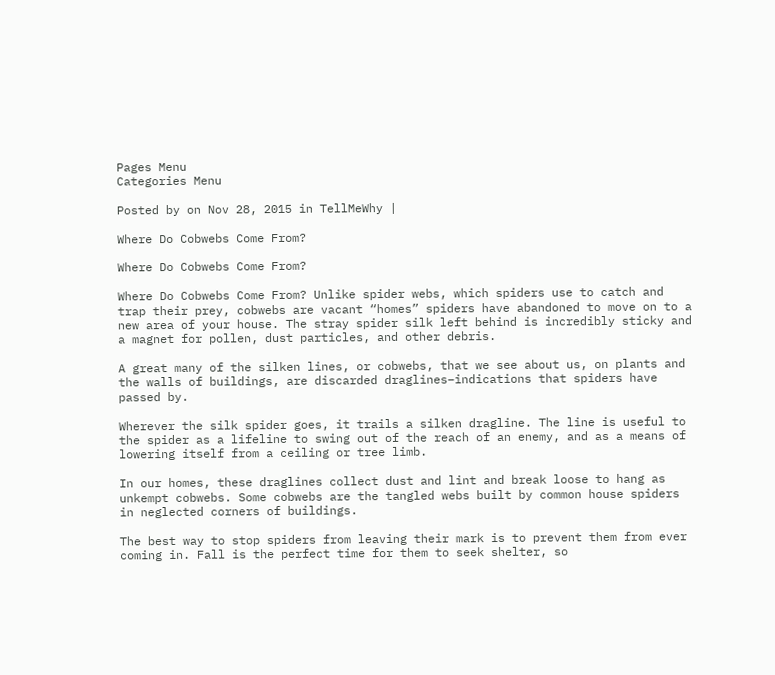Pages Menu
Categories Menu

Posted by on Nov 28, 2015 in TellMeWhy |

Where Do Cobwebs Come From?

Where Do Cobwebs Come From?

Where Do Cobwebs Come From? Unlike spider webs, which spiders use to catch and trap their prey, cobwebs are vacant “homes” spiders have abandoned to move on to a new area of your house. The stray spider silk left behind is incredibly sticky and a magnet for pollen, dust particles, and other debris.

A great many of the silken lines, or cobwebs, that we see about us, on plants and the walls of buildings, are discarded draglines–indications that spiders have passed by.

Wherever the silk spider goes, it trails a silken dragline. The line is useful to the spider as a lifeline to swing out of the reach of an enemy, and as a means of lowering itself from a ceiling or tree limb.

In our homes, these draglines collect dust and lint and break loose to hang as unkempt cobwebs. Some cobwebs are the tangled webs built by common house spiders in neglected corners of buildings.

The best way to stop spiders from leaving their mark is to prevent them from ever coming in. Fall is the perfect time for them to seek shelter, so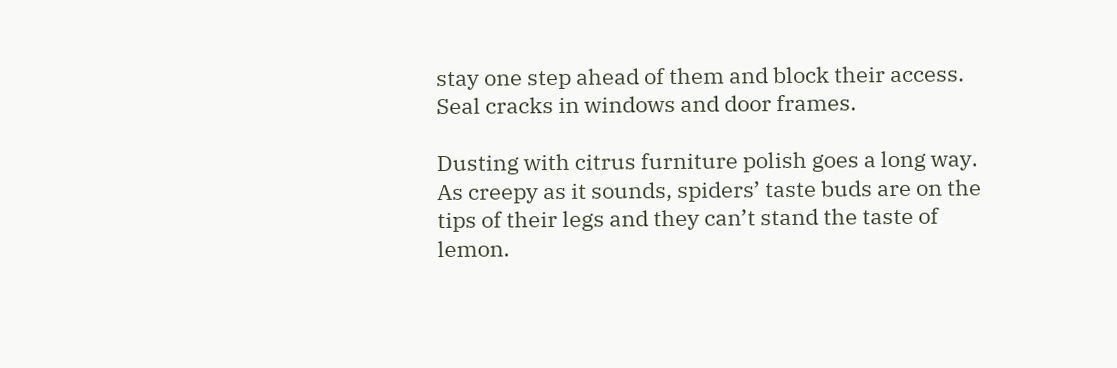stay one step ahead of them and block their access. Seal cracks in windows and door frames.

Dusting with citrus furniture polish goes a long way. As creepy as it sounds, spiders’ taste buds are on the tips of their legs and they can’t stand the taste of lemon.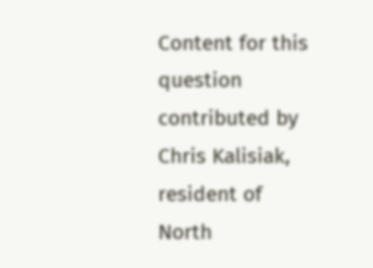Content for this question contributed by Chris Kalisiak, resident of North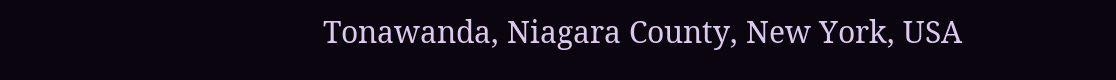Tonawanda, Niagara County, New York, USA